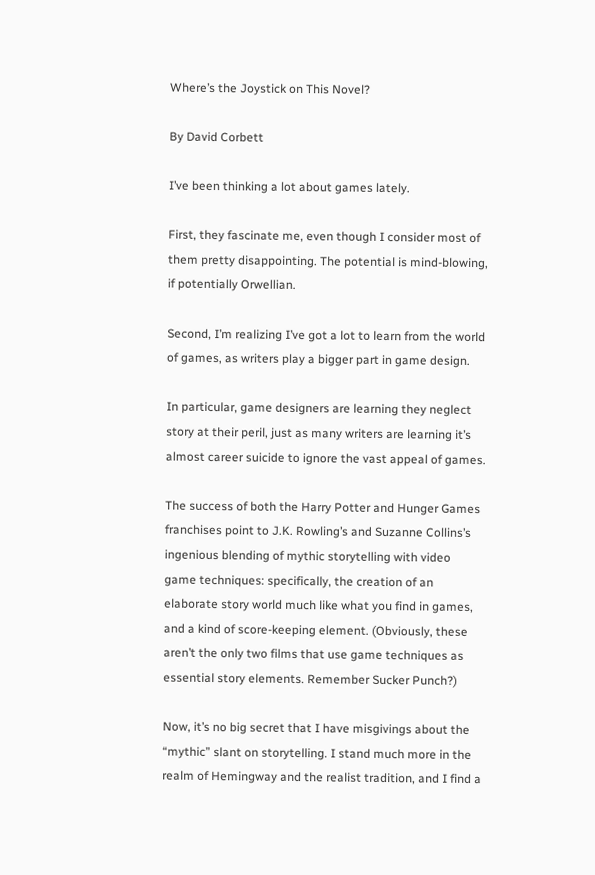Where’s the Joystick on This Novel?

By David Corbett

I’ve been thinking a lot about games lately.

First, they fascinate me, even though I consider most of them pretty disappointing. The potential is mind-blowing, if potentially Orwellian.

Second, I’m realizing I’ve got a lot to learn from the world of games, as writers play a bigger part in game design.

In particular, game designers are learning they neglect story at their peril, just as many writers are learning it’s almost career suicide to ignore the vast appeal of games.

The success of both the Harry Potter and Hunger Games franchises point to J.K. Rowling’s and Suzanne Collins’s ingenious blending of mythic storytelling with video game techniques: specifically, the creation of an elaborate story world much like what you find in games, and a kind of score-keeping element. (Obviously, these aren’t the only two films that use game techniques as essential story elements. Remember Sucker Punch?)

Now, it’s no big secret that I have misgivings about the “mythic” slant on storytelling. I stand much more in the realm of Hemingway and the realist tradition, and I find a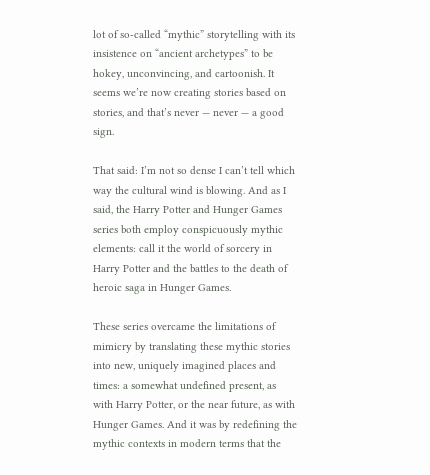lot of so-called “mythic” storytelling with its insistence on “ancient archetypes” to be hokey, unconvincing, and cartoonish. It seems we’re now creating stories based on stories, and that’s never — never — a good sign.

That said: I’m not so dense I can’t tell which way the cultural wind is blowing. And as I said, the Harry Potter and Hunger Games series both employ conspicuously mythic elements: call it the world of sorcery in Harry Potter and the battles to the death of heroic saga in Hunger Games.

These series overcame the limitations of mimicry by translating these mythic stories into new, uniquely imagined places and times: a somewhat undefined present, as with Harry Potter, or the near future, as with Hunger Games. And it was by redefining the mythic contexts in modern terms that the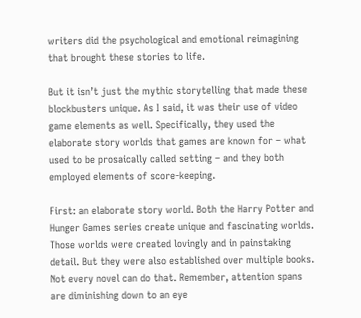writers did the psychological and emotional reimagining that brought these stories to life.

But it isn’t just the mythic storytelling that made these blockbusters unique. As I said, it was their use of video game elements as well. Specifically, they used the elaborate story worlds that games are known for – what used to be prosaically called setting – and they both employed elements of score-keeping.

First: an elaborate story world. Both the Harry Potter and Hunger Games series create unique and fascinating worlds. Those worlds were created lovingly and in painstaking detail. But they were also established over multiple books. Not every novel can do that. Remember, attention spans are diminishing down to an eye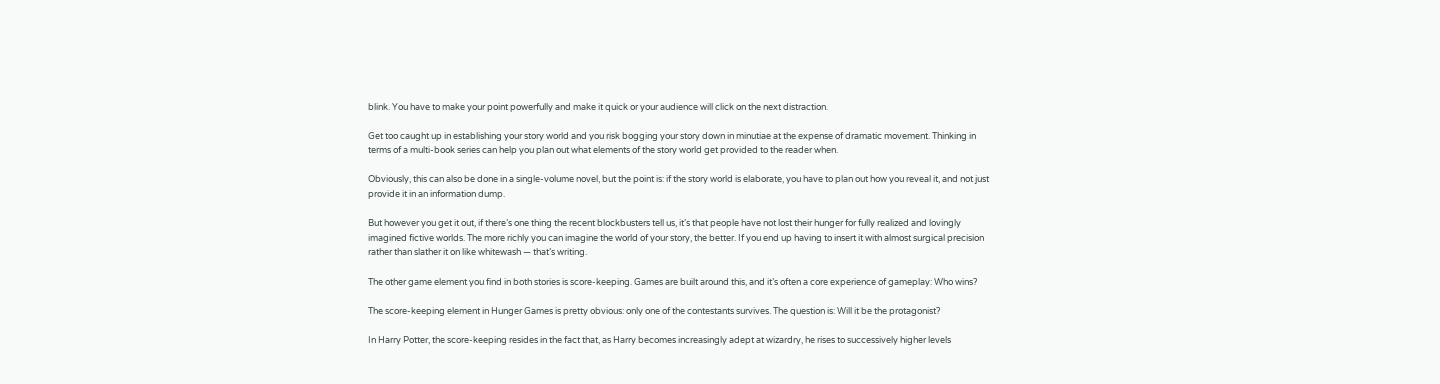blink. You have to make your point powerfully and make it quick or your audience will click on the next distraction.

Get too caught up in establishing your story world and you risk bogging your story down in minutiae at the expense of dramatic movement. Thinking in terms of a multi-book series can help you plan out what elements of the story world get provided to the reader when.

Obviously, this can also be done in a single-volume novel, but the point is: if the story world is elaborate, you have to plan out how you reveal it, and not just provide it in an information dump.

But however you get it out, if there’s one thing the recent blockbusters tell us, it’s that people have not lost their hunger for fully realized and lovingly imagined fictive worlds. The more richly you can imagine the world of your story, the better. If you end up having to insert it with almost surgical precision rather than slather it on like whitewash — that’s writing.

The other game element you find in both stories is score-keeping. Games are built around this, and it’s often a core experience of gameplay: Who wins?

The score-keeping element in Hunger Games is pretty obvious: only one of the contestants survives. The question is: Will it be the protagonist?

In Harry Potter, the score-keeping resides in the fact that, as Harry becomes increasingly adept at wizardry, he rises to successively higher levels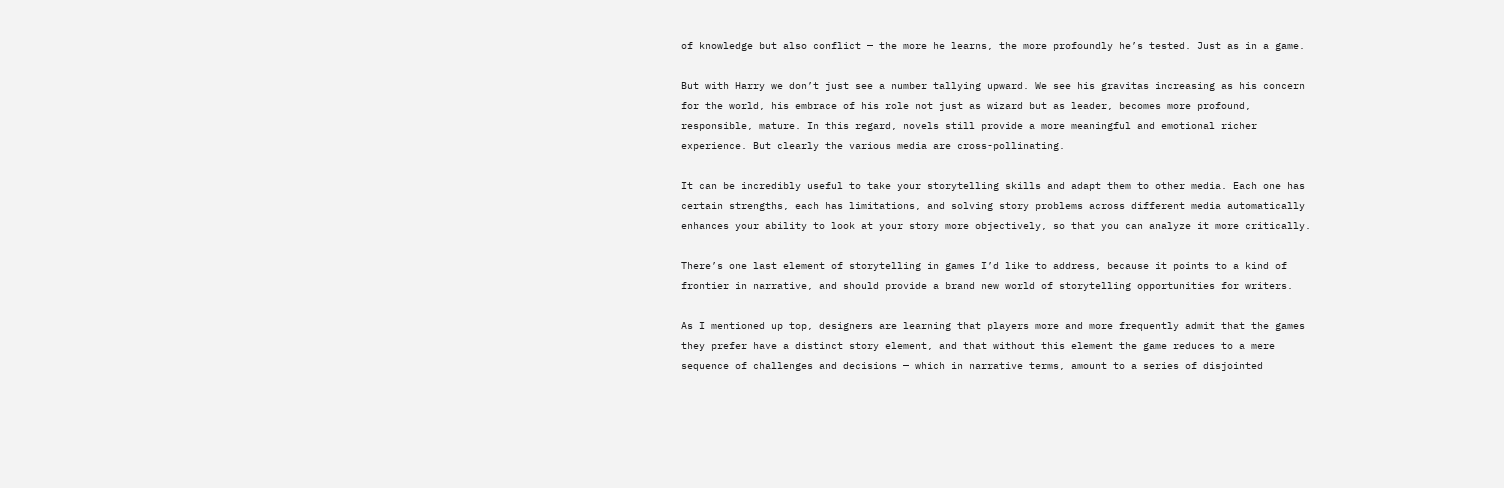of knowledge but also conflict — the more he learns, the more profoundly he’s tested. Just as in a game.

But with Harry we don’t just see a number tallying upward. We see his gravitas increasing as his concern for the world, his embrace of his role not just as wizard but as leader, becomes more profound, responsible, mature. In this regard, novels still provide a more meaningful and emotional richer experience. But clearly the various media are cross-pollinating.

It can be incredibly useful to take your storytelling skills and adapt them to other media. Each one has certain strengths, each has limitations, and solving story problems across different media automatically enhances your ability to look at your story more objectively, so that you can analyze it more critically.

There’s one last element of storytelling in games I’d like to address, because it points to a kind of frontier in narrative, and should provide a brand new world of storytelling opportunities for writers.

As I mentioned up top, designers are learning that players more and more frequently admit that the games they prefer have a distinct story element, and that without this element the game reduces to a mere sequence of challenges and decisions — which in narrative terms, amount to a series of disjointed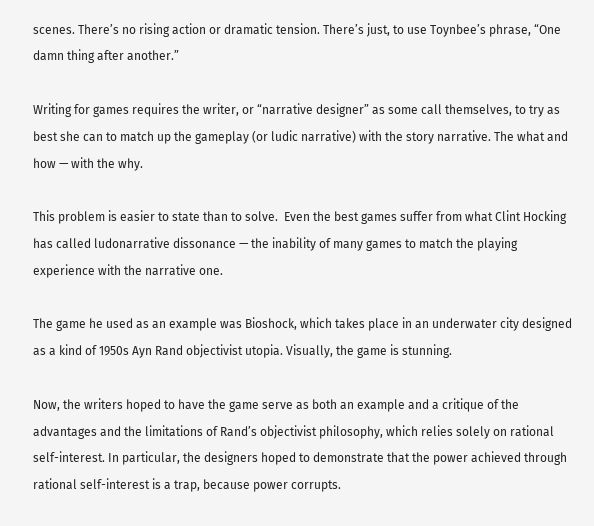scenes. There’s no rising action or dramatic tension. There’s just, to use Toynbee’s phrase, “One damn thing after another.”

Writing for games requires the writer, or “narrative designer” as some call themselves, to try as best she can to match up the gameplay (or ludic narrative) with the story narrative. The what and how — with the why.

This problem is easier to state than to solve.  Even the best games suffer from what Clint Hocking has called ludonarrative dissonance — the inability of many games to match the playing experience with the narrative one.

The game he used as an example was Bioshock, which takes place in an underwater city designed as a kind of 1950s Ayn Rand objectivist utopia. Visually, the game is stunning.

Now, the writers hoped to have the game serve as both an example and a critique of the advantages and the limitations of Rand’s objectivist philosophy, which relies solely on rational self-interest. In particular, the designers hoped to demonstrate that the power achieved through rational self-interest is a trap, because power corrupts.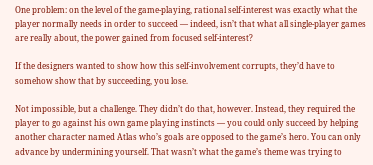One problem: on the level of the game-playing, rational self-interest was exactly what the player normally needs in order to succeed — indeed, isn’t that what all single-player games are really about, the power gained from focused self-interest?

If the designers wanted to show how this self-involvement corrupts, they’d have to somehow show that by succeeding, you lose.

Not impossible, but a challenge. They didn’t do that, however. Instead, they required the player to go against his own game playing instincts — you could only succeed by helping another character named Atlas who’s goals are opposed to the game’s hero. You can only advance by undermining yourself. That wasn’t what the game’s theme was trying to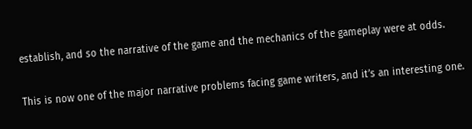establish, and so the narrative of the game and the mechanics of the gameplay were at odds.

This is now one of the major narrative problems facing game writers, and it’s an interesting one.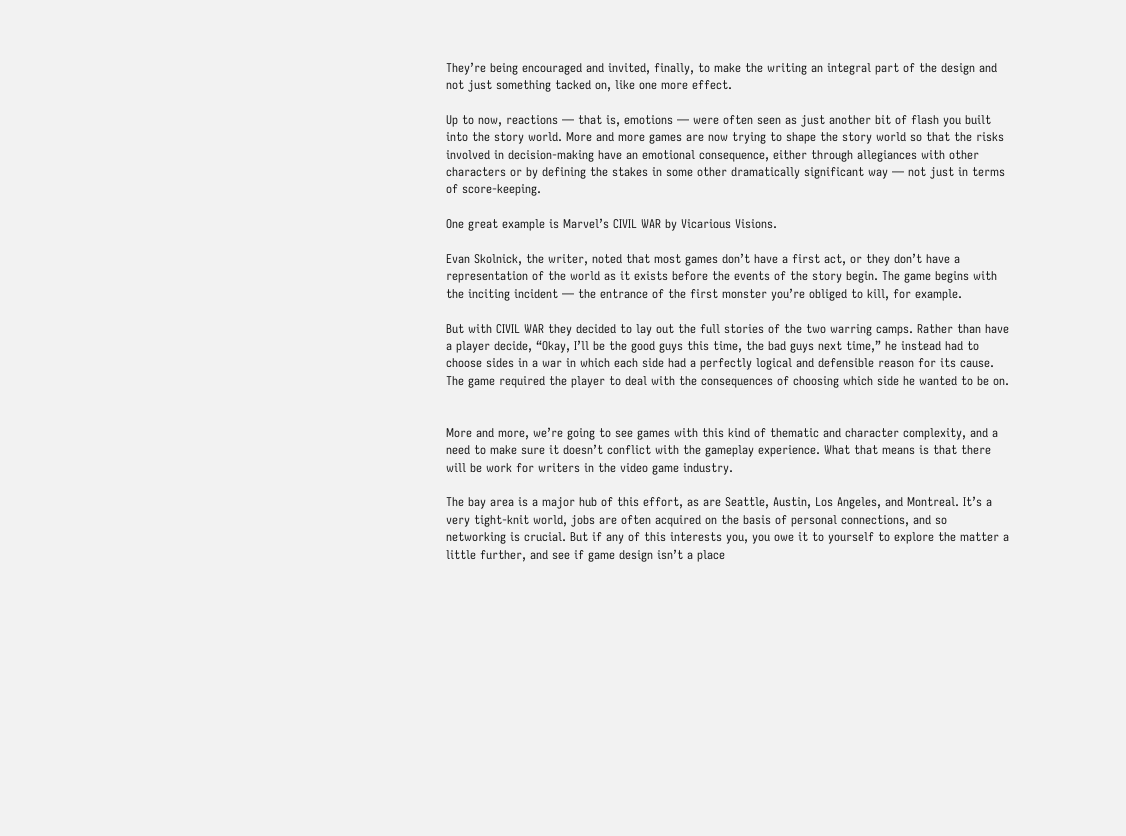They’re being encouraged and invited, finally, to make the writing an integral part of the design and not just something tacked on, like one more effect.

Up to now, reactions — that is, emotions — were often seen as just another bit of flash you built into the story world. More and more games are now trying to shape the story world so that the risks involved in decision-making have an emotional consequence, either through allegiances with other characters or by defining the stakes in some other dramatically significant way — not just in terms of score-keeping.

One great example is Marvel’s CIVIL WAR by Vicarious Visions.

Evan Skolnick, the writer, noted that most games don’t have a first act, or they don’t have a representation of the world as it exists before the events of the story begin. The game begins with the inciting incident — the entrance of the first monster you’re obliged to kill, for example.

But with CIVIL WAR they decided to lay out the full stories of the two warring camps. Rather than have a player decide, “Okay, I’ll be the good guys this time, the bad guys next time,” he instead had to choose sides in a war in which each side had a perfectly logical and defensible reason for its cause. The game required the player to deal with the consequences of choosing which side he wanted to be on.


More and more, we’re going to see games with this kind of thematic and character complexity, and a need to make sure it doesn’t conflict with the gameplay experience. What that means is that there will be work for writers in the video game industry.

The bay area is a major hub of this effort, as are Seattle, Austin, Los Angeles, and Montreal. It’s a very tight-knit world, jobs are often acquired on the basis of personal connections, and so networking is crucial. But if any of this interests you, you owe it to yourself to explore the matter a little further, and see if game design isn’t a place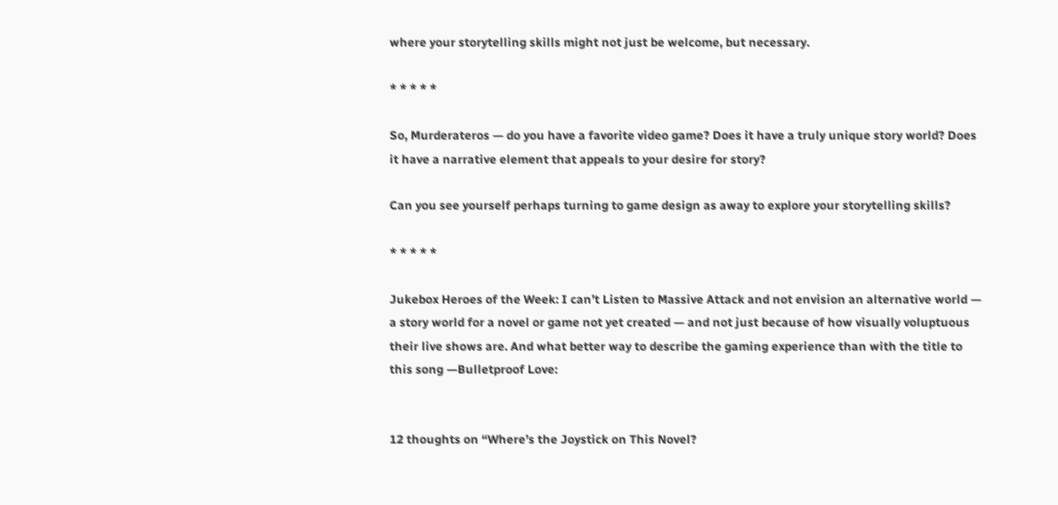where your storytelling skills might not just be welcome, but necessary.

* * * * *

So, Murderateros — do you have a favorite video game? Does it have a truly unique story world? Does it have a narrative element that appeals to your desire for story?

Can you see yourself perhaps turning to game design as away to explore your storytelling skills?

* * * * *

Jukebox Heroes of the Week: I can’t Listen to Massive Attack and not envision an alternative world — a story world for a novel or game not yet created — and not just because of how visually voluptuous their live shows are. And what better way to describe the gaming experience than with the title to this song —Bulletproof Love:


12 thoughts on “Where’s the Joystick on This Novel?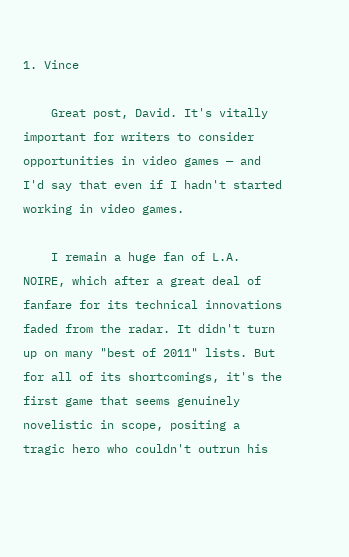1. Vince

    Great post, David. It's vitally important for writers to consider opportunities in video games — and I'd say that even if I hadn't started working in video games.

    I remain a huge fan of L.A. NOIRE, which after a great deal of fanfare for its technical innovations faded from the radar. It didn't turn up on many "best of 2011" lists. But for all of its shortcomings, it's the first game that seems genuinely novelistic in scope, positing a tragic hero who couldn't outrun his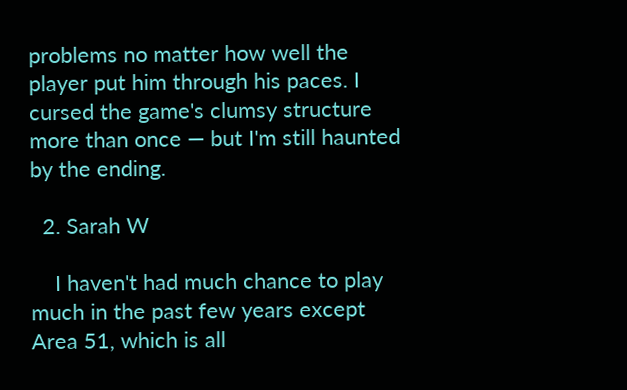problems no matter how well the player put him through his paces. I cursed the game's clumsy structure more than once — but I'm still haunted by the ending.

  2. Sarah W

    I haven't had much chance to play much in the past few years except Area 51, which is all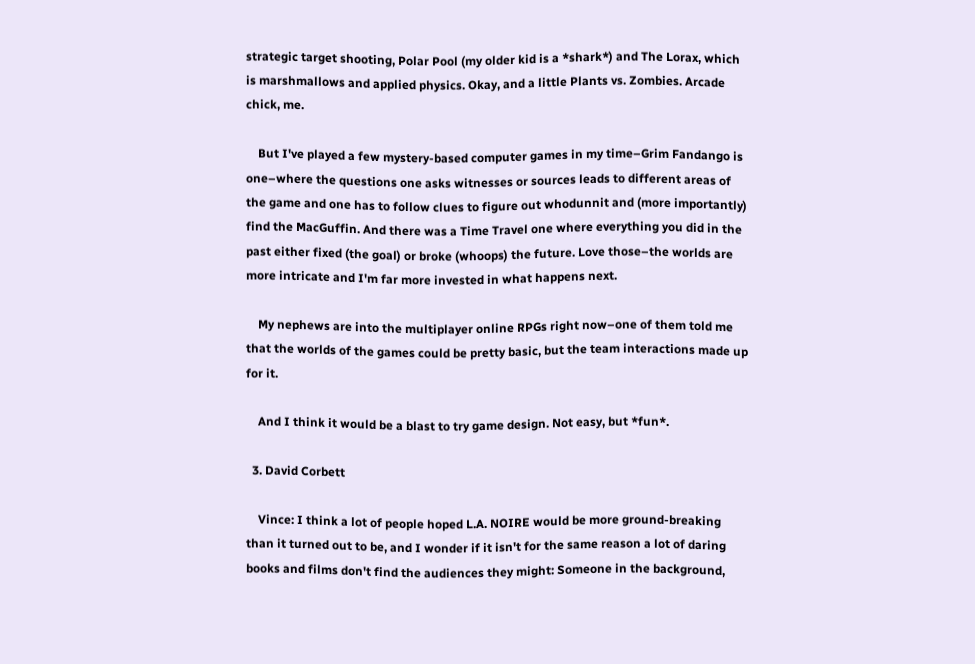strategic target shooting, Polar Pool (my older kid is a *shark*) and The Lorax, which is marshmallows and applied physics. Okay, and a little Plants vs. Zombies. Arcade chick, me.

    But I've played a few mystery-based computer games in my time–Grim Fandango is one–where the questions one asks witnesses or sources leads to different areas of the game and one has to follow clues to figure out whodunnit and (more importantly) find the MacGuffin. And there was a Time Travel one where everything you did in the past either fixed (the goal) or broke (whoops) the future. Love those–the worlds are more intricate and I'm far more invested in what happens next.

    My nephews are into the multiplayer online RPGs right now–one of them told me that the worlds of the games could be pretty basic, but the team interactions made up for it.

    And I think it would be a blast to try game design. Not easy, but *fun*.

  3. David Corbett

    Vince: I think a lot of people hoped L.A. NOIRE would be more ground-breaking than it turned out to be, and I wonder if it isn't for the same reason a lot of daring books and films don't find the audiences they might: Someone in the background,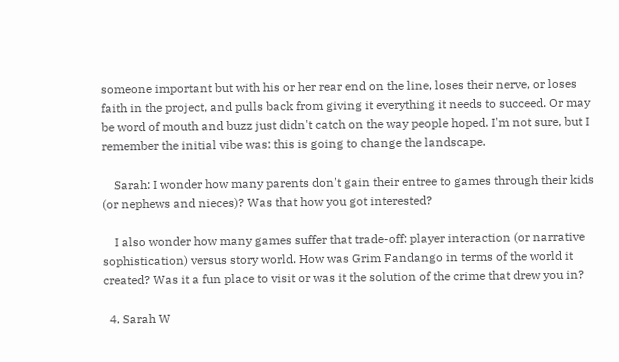someone important but with his or her rear end on the line, loses their nerve, or loses faith in the project, and pulls back from giving it everything it needs to succeed. Or may be word of mouth and buzz just didn't catch on the way people hoped. I'm not sure, but I remember the initial vibe was: this is going to change the landscape.

    Sarah: I wonder how many parents don't gain their entree to games through their kids (or nephews and nieces)? Was that how you got interested?

    I also wonder how many games suffer that trade-off: player interaction (or narrative sophistication) versus story world. How was Grim Fandango in terms of the world it created? Was it a fun place to visit or was it the solution of the crime that drew you in?

  4. Sarah W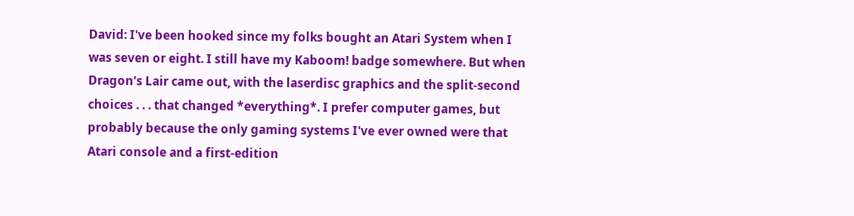David: I've been hooked since my folks bought an Atari System when I was seven or eight. I still have my Kaboom! badge somewhere. But when Dragon's Lair came out, with the laserdisc graphics and the split-second choices . . . that changed *everything*. I prefer computer games, but probably because the only gaming systems I've ever owned were that Atari console and a first-edition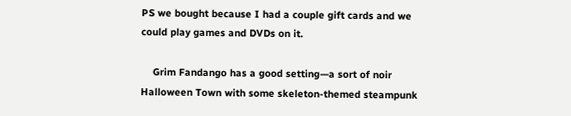PS we bought because I had a couple gift cards and we could play games and DVDs on it.

    Grim Fandango has a good setting—a sort of noir Halloween Town with some skeleton-themed steampunk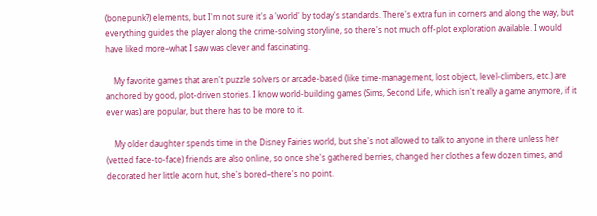(bonepunk?) elements, but I'm not sure it's a 'world' by today's standards. There's extra fun in corners and along the way, but everything guides the player along the crime-solving storyline, so there's not much off-plot exploration available. I would have liked more–what I saw was clever and fascinating.

    My favorite games that aren't puzzle solvers or arcade-based (like time-management, lost object, level-climbers, etc.) are anchored by good, plot-driven stories. I know world-building games (Sims, Second Life, which isn't really a game anymore, if it ever was) are popular, but there has to be more to it.

    My older daughter spends time in the Disney Fairies world, but she's not allowed to talk to anyone in there unless her (vetted face-to-face) friends are also online, so once she's gathered berries, changed her clothes a few dozen times, and decorated her little acorn hut, she's bored–there's no point.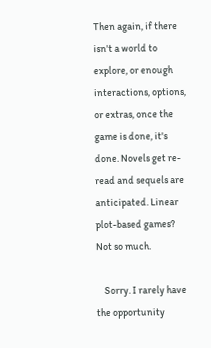Then again, if there isn't a world to explore, or enough interactions, options, or extras, once the game is done, it's done. Novels get re-read and sequels are anticipated. Linear plot-based games? Not so much.

    Sorry. I rarely have the opportunity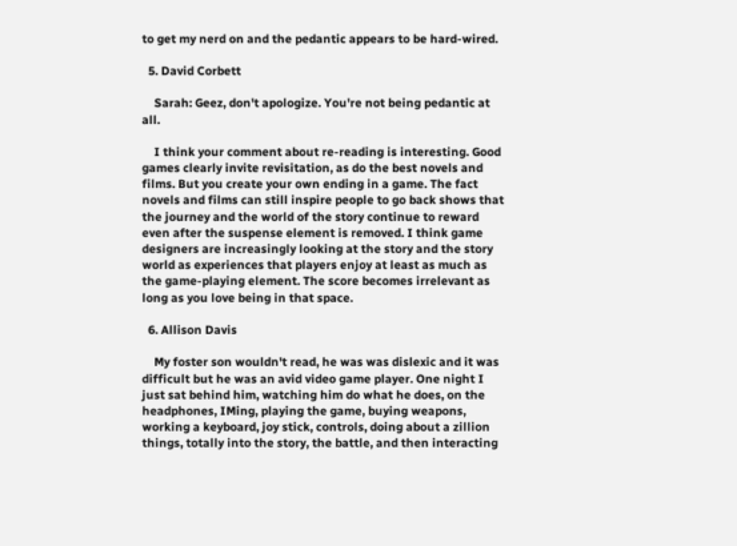to get my nerd on and the pedantic appears to be hard-wired.

  5. David Corbett

    Sarah: Geez, don't apologize. You're not being pedantic at all.

    I think your comment about re-reading is interesting. Good games clearly invite revisitation, as do the best novels and films. But you create your own ending in a game. The fact novels and films can still inspire people to go back shows that the journey and the world of the story continue to reward even after the suspense element is removed. I think game designers are increasingly looking at the story and the story world as experiences that players enjoy at least as much as the game-playing element. The score becomes irrelevant as long as you love being in that space.

  6. Allison Davis

    My foster son wouldn't read, he was was dislexic and it was difficult but he was an avid video game player. One night I just sat behind him, watching him do what he does, on the headphones, IMing, playing the game, buying weapons, working a keyboard, joy stick, controls, doing about a zillion things, totally into the story, the battle, and then interacting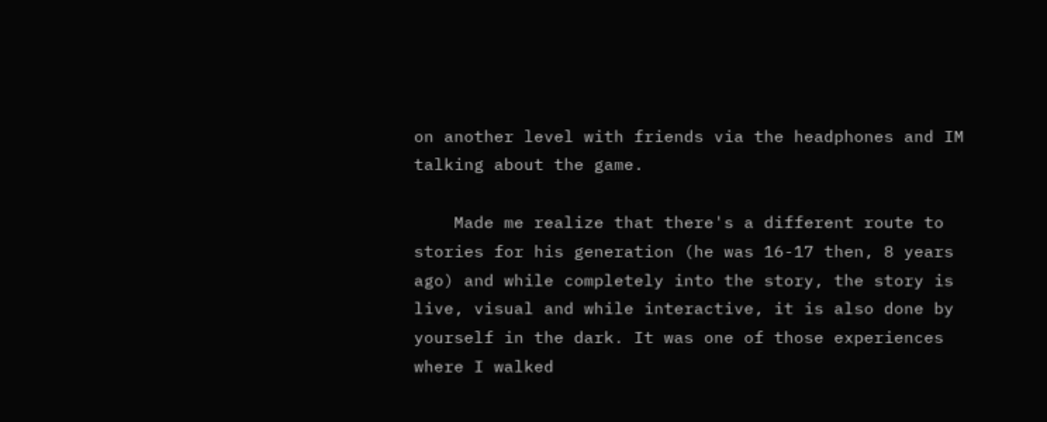on another level with friends via the headphones and IM talking about the game.

    Made me realize that there's a different route to stories for his generation (he was 16-17 then, 8 years ago) and while completely into the story, the story is live, visual and while interactive, it is also done by yourself in the dark. It was one of those experiences where I walked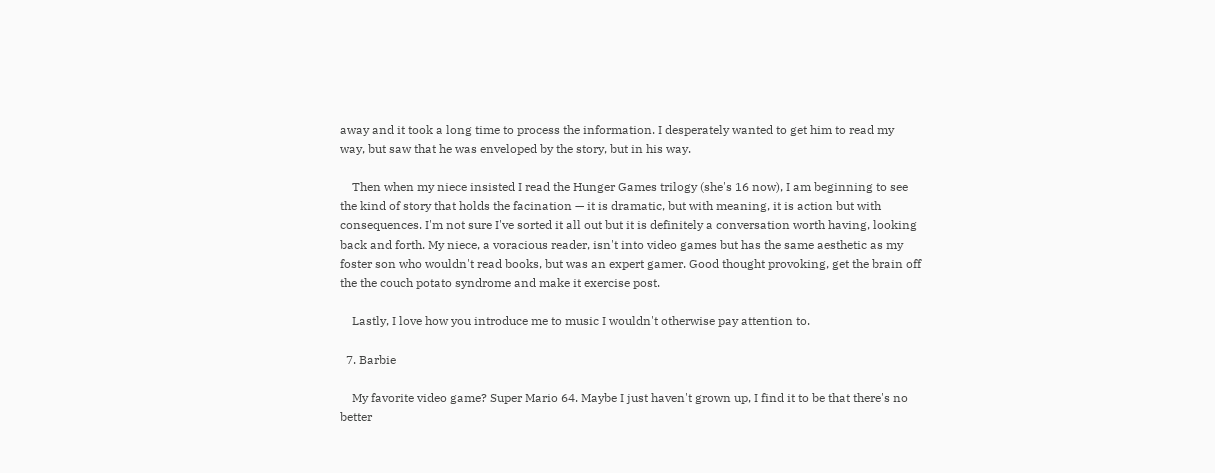away and it took a long time to process the information. I desperately wanted to get him to read my way, but saw that he was enveloped by the story, but in his way.

    Then when my niece insisted I read the Hunger Games trilogy (she's 16 now), I am beginning to see the kind of story that holds the facination — it is dramatic, but with meaning, it is action but with consequences. I'm not sure I've sorted it all out but it is definitely a conversation worth having, looking back and forth. My niece, a voracious reader, isn't into video games but has the same aesthetic as my foster son who wouldn't read books, but was an expert gamer. Good thought provoking, get the brain off the the couch potato syndrome and make it exercise post.

    Lastly, I love how you introduce me to music I wouldn't otherwise pay attention to.

  7. Barbie

    My favorite video game? Super Mario 64. Maybe I just haven't grown up, I find it to be that there's no better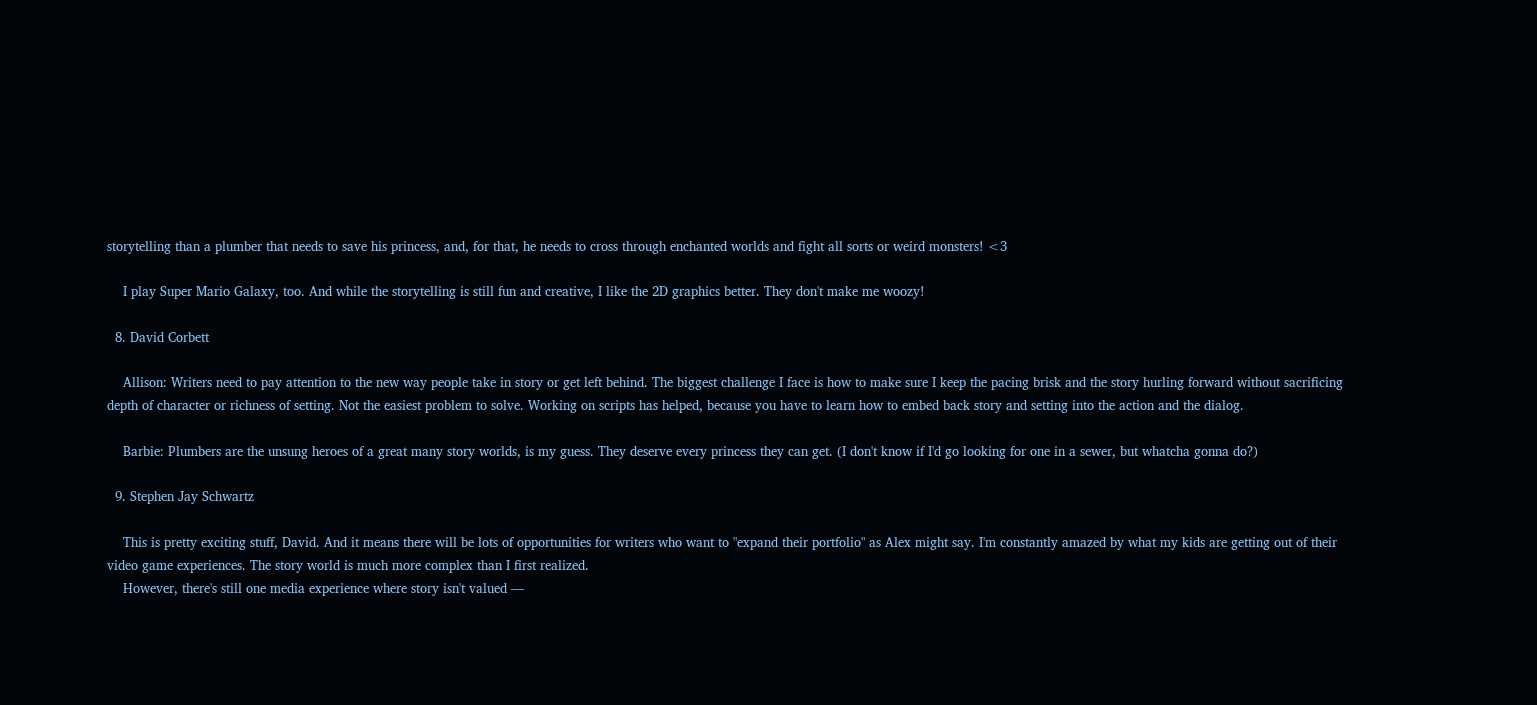storytelling than a plumber that needs to save his princess, and, for that, he needs to cross through enchanted worlds and fight all sorts or weird monsters! <3

    I play Super Mario Galaxy, too. And while the storytelling is still fun and creative, I like the 2D graphics better. They don't make me woozy!

  8. David Corbett

    Allison: Writers need to pay attention to the new way people take in story or get left behind. The biggest challenge I face is how to make sure I keep the pacing brisk and the story hurling forward without sacrificing depth of character or richness of setting. Not the easiest problem to solve. Working on scripts has helped, because you have to learn how to embed back story and setting into the action and the dialog.

    Barbie: Plumbers are the unsung heroes of a great many story worlds, is my guess. They deserve every princess they can get. (I don't know if I'd go looking for one in a sewer, but whatcha gonna do?)

  9. Stephen Jay Schwartz

    This is pretty exciting stuff, David. And it means there will be lots of opportunities for writers who want to "expand their portfolio" as Alex might say. I'm constantly amazed by what my kids are getting out of their video game experiences. The story world is much more complex than I first realized.
    However, there's still one media experience where story isn't valued —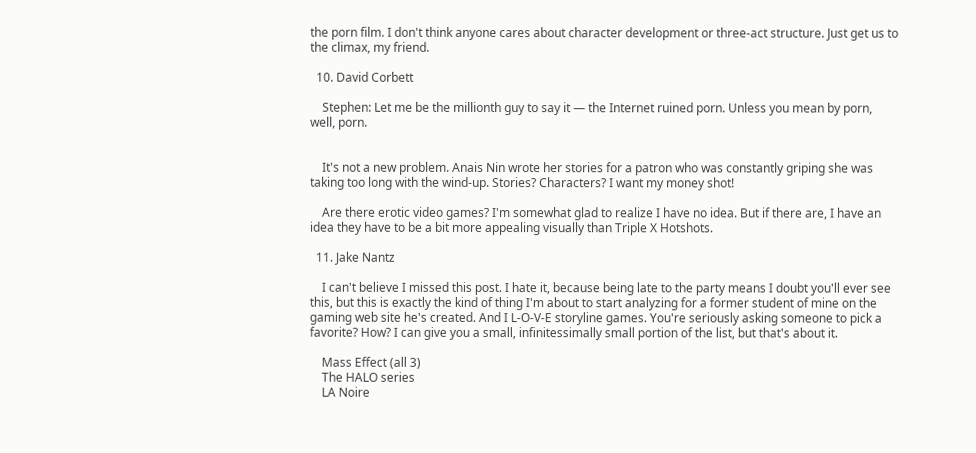the porn film. I don't think anyone cares about character development or three-act structure. Just get us to the climax, my friend.

  10. David Corbett

    Stephen: Let me be the millionth guy to say it — the Internet ruined porn. Unless you mean by porn, well, porn.


    It's not a new problem. Anais Nin wrote her stories for a patron who was constantly griping she was taking too long with the wind-up. Stories? Characters? I want my money shot!

    Are there erotic video games? I'm somewhat glad to realize I have no idea. But if there are, I have an idea they have to be a bit more appealing visually than Triple X Hotshots.

  11. Jake Nantz

    I can't believe I missed this post. I hate it, because being late to the party means I doubt you'll ever see this, but this is exactly the kind of thing I'm about to start analyzing for a former student of mine on the gaming web site he's created. And I L-O-V-E storyline games. You're seriously asking someone to pick a favorite? How? I can give you a small, infinitessimally small portion of the list, but that's about it.

    Mass Effect (all 3)
    The HALO series
    LA Noire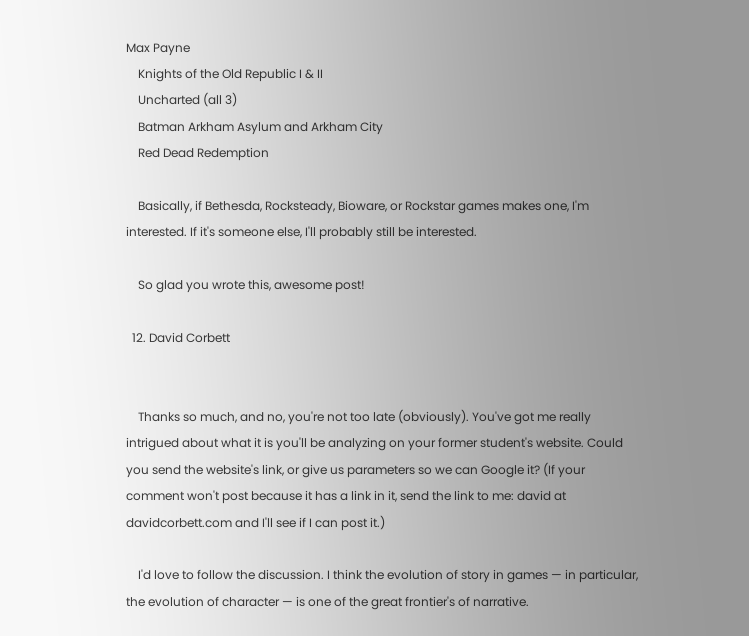Max Payne
    Knights of the Old Republic I & II
    Uncharted (all 3)
    Batman Arkham Asylum and Arkham City
    Red Dead Redemption

    Basically, if Bethesda, Rocksteady, Bioware, or Rockstar games makes one, I'm interested. If it's someone else, I'll probably still be interested.

    So glad you wrote this, awesome post!

  12. David Corbett


    Thanks so much, and no, you're not too late (obviously). You've got me really intrigued about what it is you'll be analyzing on your former student's website. Could you send the website's link, or give us parameters so we can Google it? (If your comment won't post because it has a link in it, send the link to me: david at davidcorbett.com and I'll see if I can post it.)

    I'd love to follow the discussion. I think the evolution of story in games — in particular, the evolution of character — is one of the great frontier's of narrative.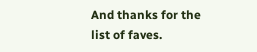And thanks for the list of faves.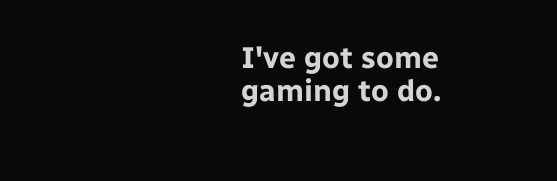I've got some gaming to do.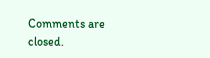Comments are closed.